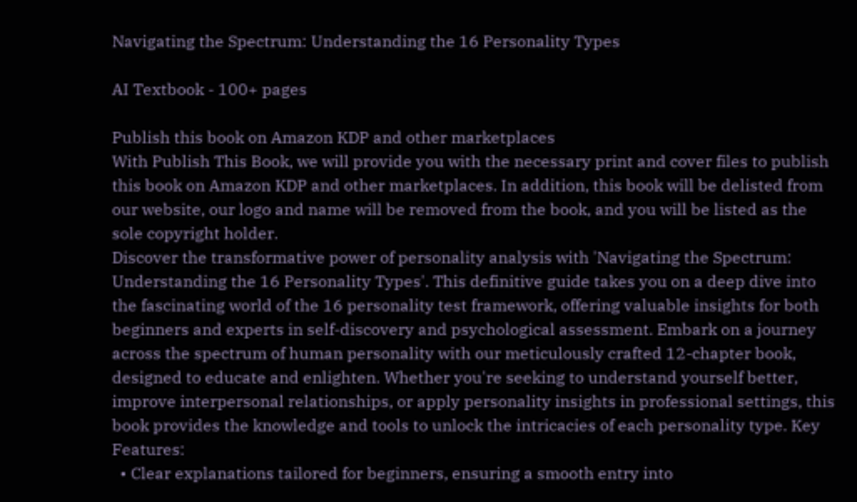Navigating the Spectrum: Understanding the 16 Personality Types

AI Textbook - 100+ pages

Publish this book on Amazon KDP and other marketplaces
With Publish This Book, we will provide you with the necessary print and cover files to publish this book on Amazon KDP and other marketplaces. In addition, this book will be delisted from our website, our logo and name will be removed from the book, and you will be listed as the sole copyright holder.
Discover the transformative power of personality analysis with 'Navigating the Spectrum: Understanding the 16 Personality Types'. This definitive guide takes you on a deep dive into the fascinating world of the 16 personality test framework, offering valuable insights for both beginners and experts in self-discovery and psychological assessment. Embark on a journey across the spectrum of human personality with our meticulously crafted 12-chapter book, designed to educate and enlighten. Whether you're seeking to understand yourself better, improve interpersonal relationships, or apply personality insights in professional settings, this book provides the knowledge and tools to unlock the intricacies of each personality type. Key Features:
  • Clear explanations tailored for beginners, ensuring a smooth entry into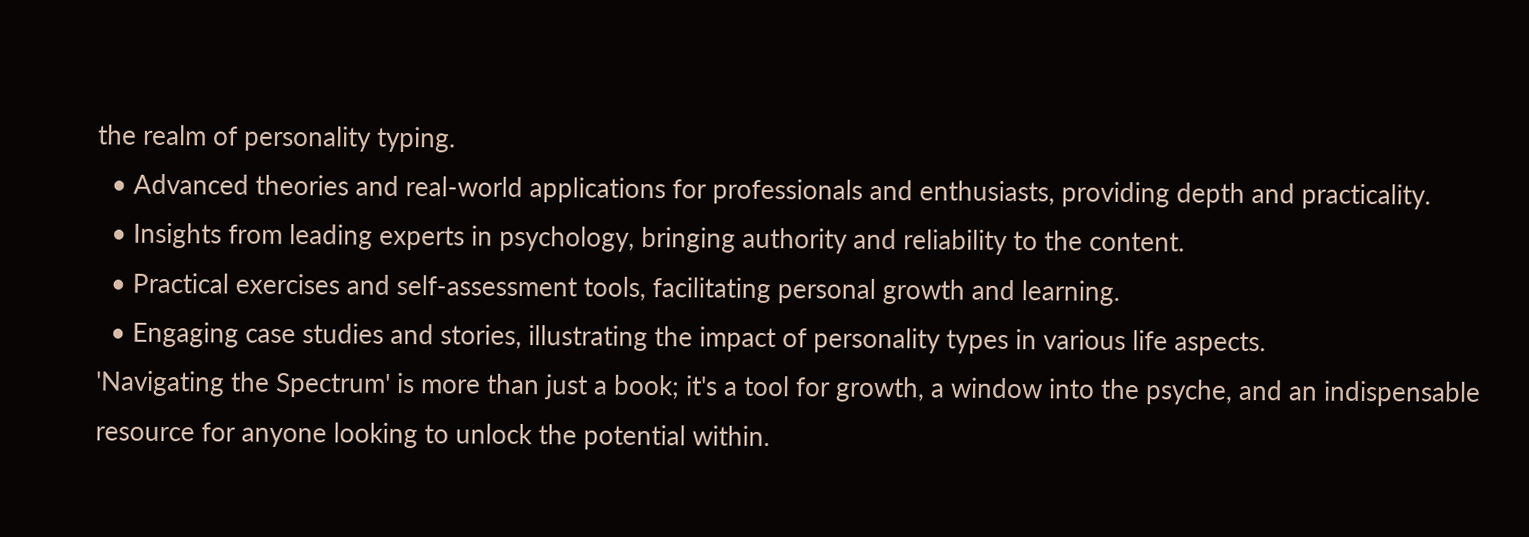the realm of personality typing.
  • Advanced theories and real-world applications for professionals and enthusiasts, providing depth and practicality.
  • Insights from leading experts in psychology, bringing authority and reliability to the content.
  • Practical exercises and self-assessment tools, facilitating personal growth and learning.
  • Engaging case studies and stories, illustrating the impact of personality types in various life aspects.
'Navigating the Spectrum' is more than just a book; it's a tool for growth, a window into the psyche, and an indispensable resource for anyone looking to unlock the potential within.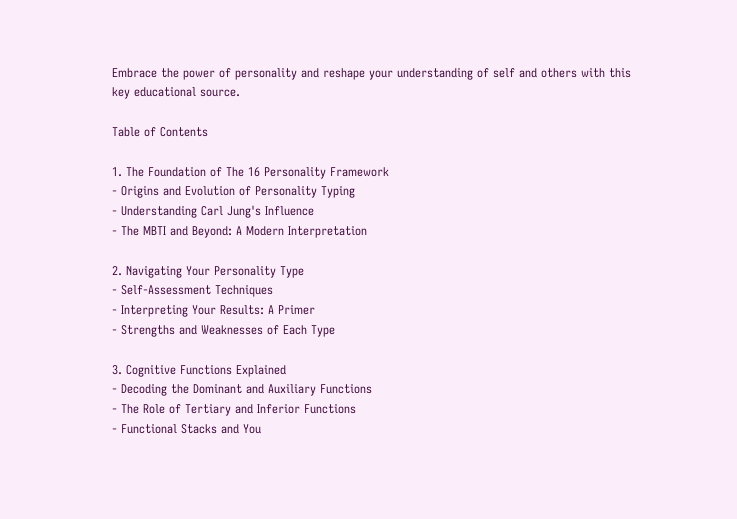Embrace the power of personality and reshape your understanding of self and others with this key educational source.

Table of Contents

1. The Foundation of The 16 Personality Framework
- Origins and Evolution of Personality Typing
- Understanding Carl Jung's Influence
- The MBTI and Beyond: A Modern Interpretation

2. Navigating Your Personality Type
- Self-Assessment Techniques
- Interpreting Your Results: A Primer
- Strengths and Weaknesses of Each Type

3. Cognitive Functions Explained
- Decoding the Dominant and Auxiliary Functions
- The Role of Tertiary and Inferior Functions
- Functional Stacks and You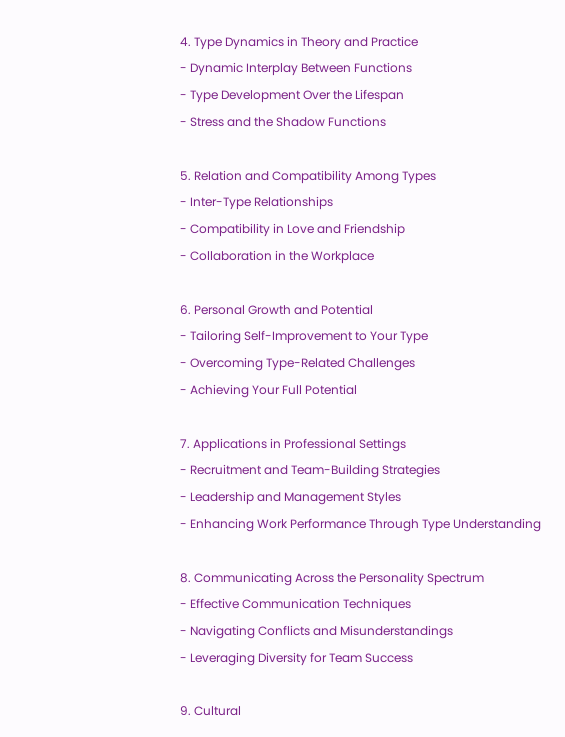4. Type Dynamics in Theory and Practice
- Dynamic Interplay Between Functions
- Type Development Over the Lifespan
- Stress and the Shadow Functions

5. Relation and Compatibility Among Types
- Inter-Type Relationships
- Compatibility in Love and Friendship
- Collaboration in the Workplace

6. Personal Growth and Potential
- Tailoring Self-Improvement to Your Type
- Overcoming Type-Related Challenges
- Achieving Your Full Potential

7. Applications in Professional Settings
- Recruitment and Team-Building Strategies
- Leadership and Management Styles
- Enhancing Work Performance Through Type Understanding

8. Communicating Across the Personality Spectrum
- Effective Communication Techniques
- Navigating Conflicts and Misunderstandings
- Leveraging Diversity for Team Success

9. Cultural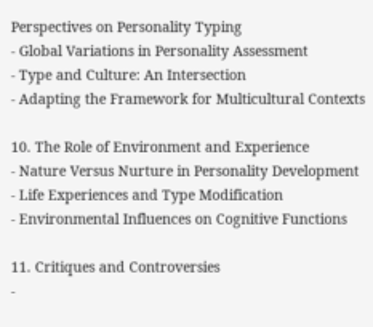Perspectives on Personality Typing
- Global Variations in Personality Assessment
- Type and Culture: An Intersection
- Adapting the Framework for Multicultural Contexts

10. The Role of Environment and Experience
- Nature Versus Nurture in Personality Development
- Life Experiences and Type Modification
- Environmental Influences on Cognitive Functions

11. Critiques and Controversies
-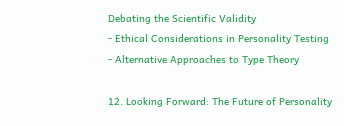Debating the Scientific Validity
- Ethical Considerations in Personality Testing
- Alternative Approaches to Type Theory

12. Looking Forward: The Future of Personality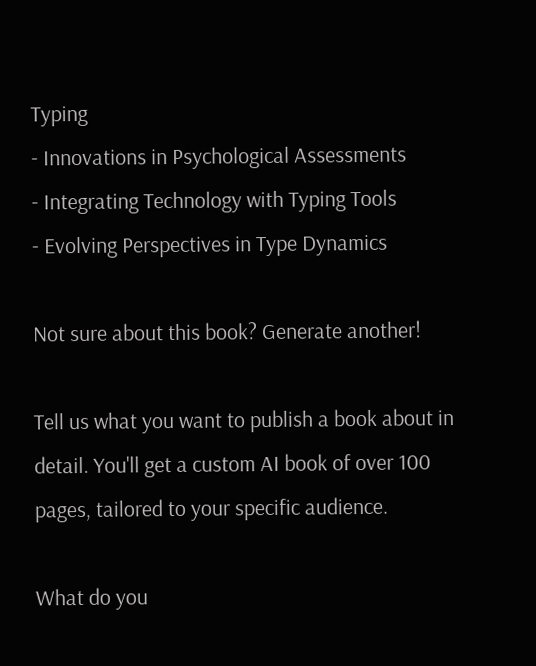Typing
- Innovations in Psychological Assessments
- Integrating Technology with Typing Tools
- Evolving Perspectives in Type Dynamics

Not sure about this book? Generate another!

Tell us what you want to publish a book about in detail. You'll get a custom AI book of over 100 pages, tailored to your specific audience.

What do you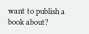want to publish a book about?